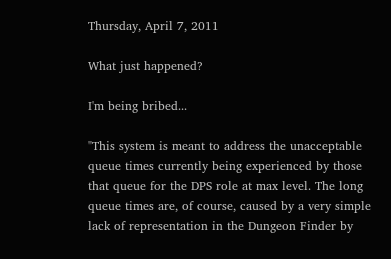Thursday, April 7, 2011

What just happened?

I'm being bribed...

"This system is meant to address the unacceptable queue times currently being experienced by those that queue for the DPS role at max level. The long queue times are, of course, caused by a very simple lack of representation in the Dungeon Finder by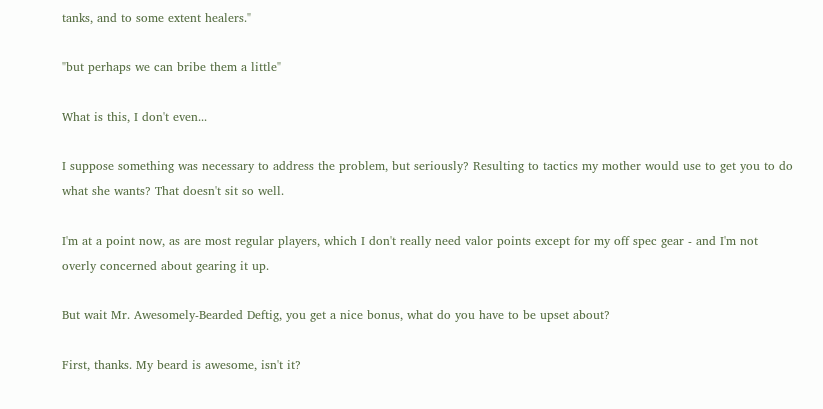tanks, and to some extent healers."

"but perhaps we can bribe them a little"

What is this, I don't even...

I suppose something was necessary to address the problem, but seriously? Resulting to tactics my mother would use to get you to do what she wants? That doesn't sit so well.

I'm at a point now, as are most regular players, which I don't really need valor points except for my off spec gear - and I'm not overly concerned about gearing it up.

But wait Mr. Awesomely-Bearded Deftig, you get a nice bonus, what do you have to be upset about?

First, thanks. My beard is awesome, isn't it?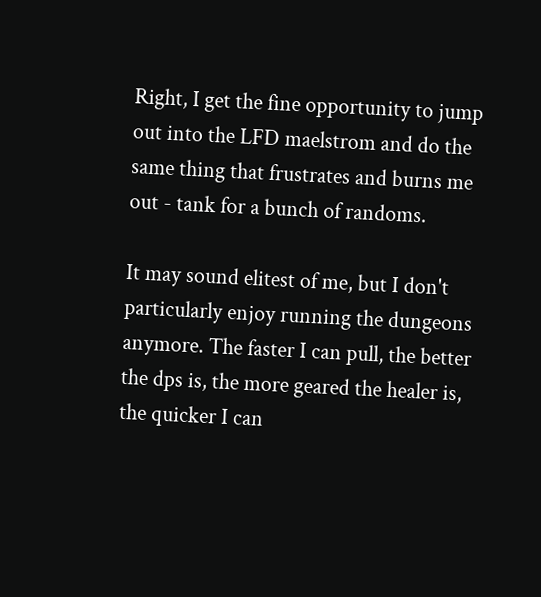Right, I get the fine opportunity to jump out into the LFD maelstrom and do the same thing that frustrates and burns me out - tank for a bunch of randoms.

It may sound elitest of me, but I don't particularly enjoy running the dungeons anymore. The faster I can pull, the better the dps is, the more geared the healer is, the quicker I can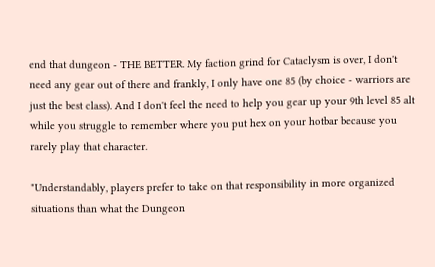end that dungeon - THE BETTER. My faction grind for Cataclysm is over, I don't need any gear out of there and frankly, I only have one 85 (by choice - warriors are just the best class). And I don't feel the need to help you gear up your 9th level 85 alt while you struggle to remember where you put hex on your hotbar because you rarely play that character.

"Understandably, players prefer to take on that responsibility in more organized situations than what the Dungeon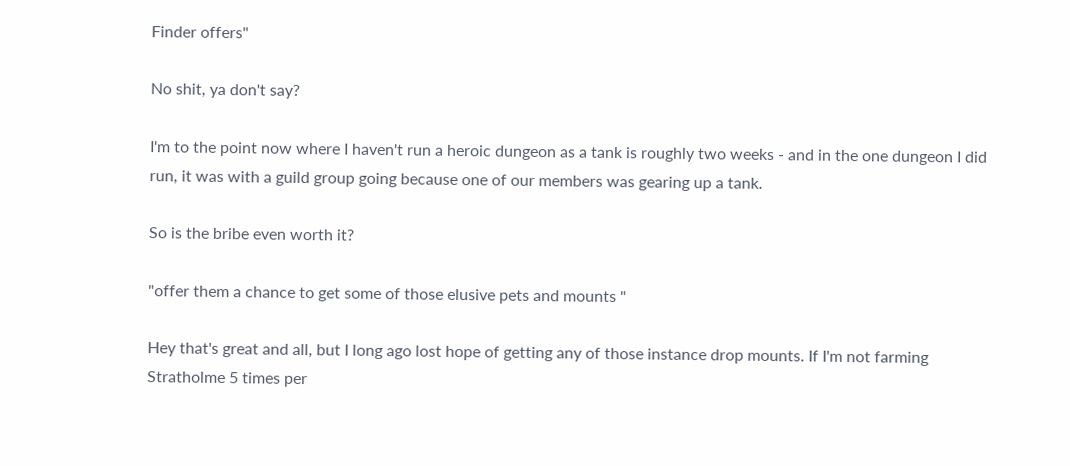Finder offers"

No shit, ya don't say?

I'm to the point now where I haven't run a heroic dungeon as a tank is roughly two weeks - and in the one dungeon I did run, it was with a guild group going because one of our members was gearing up a tank.

So is the bribe even worth it?

"offer them a chance to get some of those elusive pets and mounts "

Hey that's great and all, but I long ago lost hope of getting any of those instance drop mounts. If I'm not farming Stratholme 5 times per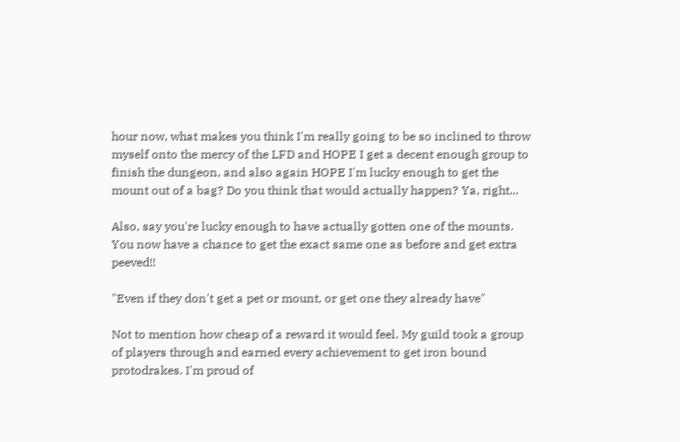hour now, what makes you think I'm really going to be so inclined to throw myself onto the mercy of the LFD and HOPE I get a decent enough group to finish the dungeon, and also again HOPE I'm lucky enough to get the mount out of a bag? Do you think that would actually happen? Ya, right...

Also, say you're lucky enough to have actually gotten one of the mounts. You now have a chance to get the exact same one as before and get extra peeved!!

"Even if they don't get a pet or mount, or get one they already have"

Not to mention how cheap of a reward it would feel. My guild took a group of players through and earned every achievement to get iron bound protodrakes. I'm proud of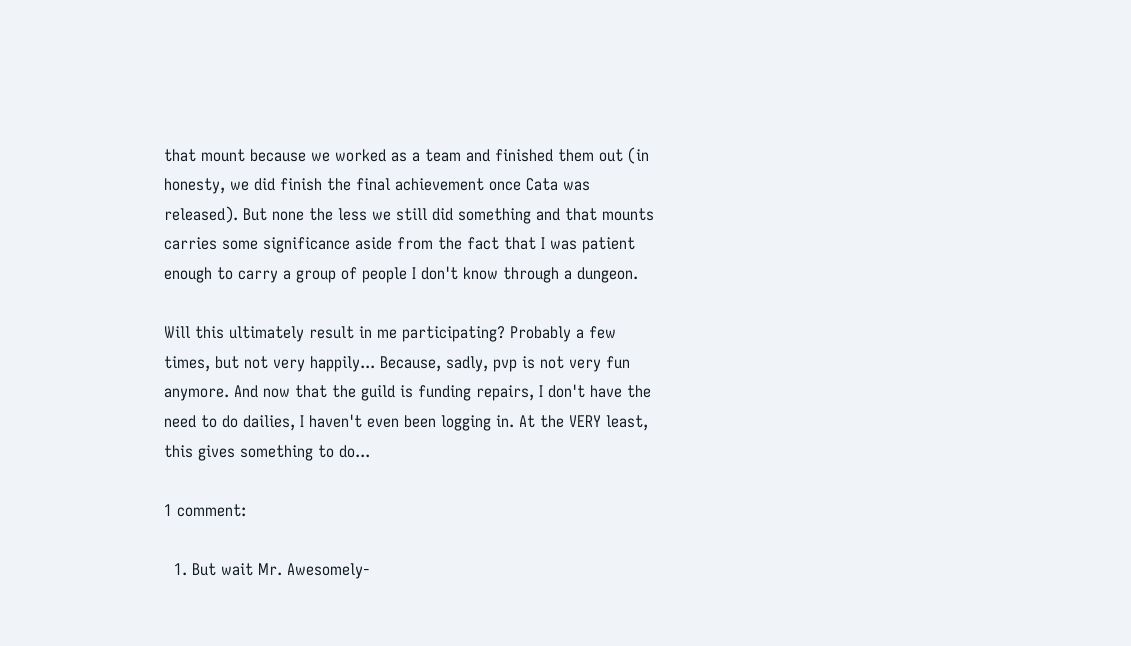that mount because we worked as a team and finished them out (in honesty, we did finish the final achievement once Cata was released). But none the less we still did something and that mounts carries some significance aside from the fact that I was patient enough to carry a group of people I don't know through a dungeon.

Will this ultimately result in me participating? Probably a few times, but not very happily... Because, sadly, pvp is not very fun anymore. And now that the guild is funding repairs, I don't have the need to do dailies, I haven't even been logging in. At the VERY least, this gives something to do...

1 comment:

  1. But wait Mr. Awesomely-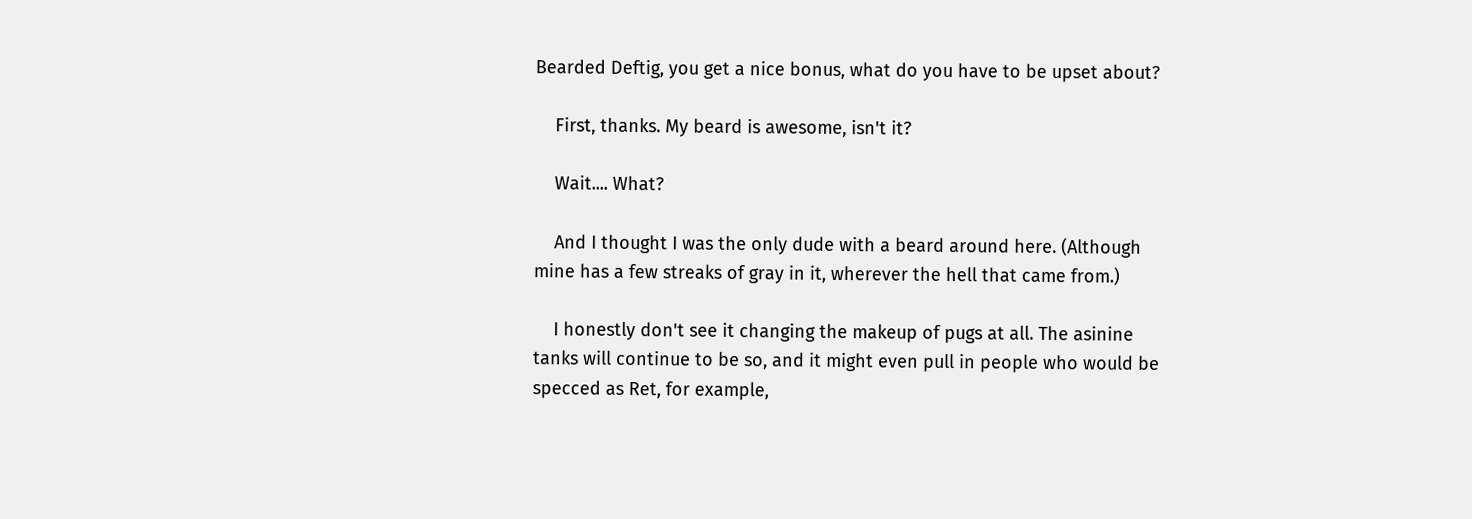Bearded Deftig, you get a nice bonus, what do you have to be upset about?

    First, thanks. My beard is awesome, isn't it?

    Wait.... What?

    And I thought I was the only dude with a beard around here. (Although mine has a few streaks of gray in it, wherever the hell that came from.)

    I honestly don't see it changing the makeup of pugs at all. The asinine tanks will continue to be so, and it might even pull in people who would be specced as Ret, for example,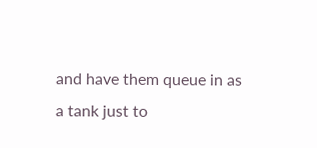and have them queue in as a tank just to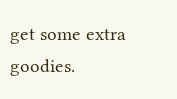get some extra goodies.